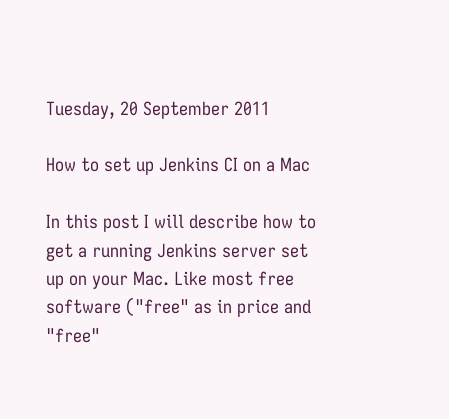Tuesday, 20 September 2011

How to set up Jenkins CI on a Mac

In this post I will describe how to get a running Jenkins server set up on your Mac. Like most free software ("free" as in price and "free"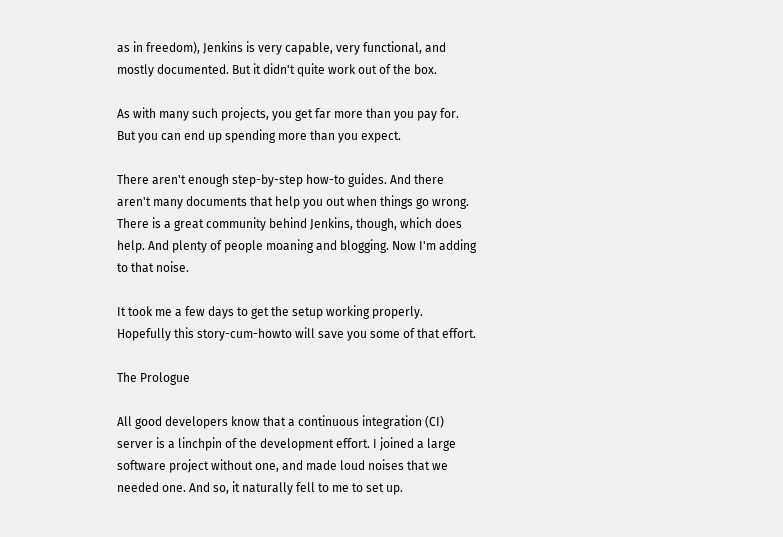as in freedom), Jenkins is very capable, very functional, and mostly documented. But it didn't quite work out of the box.

As with many such projects, you get far more than you pay for. But you can end up spending more than you expect.

There aren't enough step-by-step how-to guides. And there aren't many documents that help you out when things go wrong. There is a great community behind Jenkins, though, which does help. And plenty of people moaning and blogging. Now I'm adding to that noise.

It took me a few days to get the setup working properly. Hopefully this story-cum-howto will save you some of that effort.

The Prologue

All good developers know that a continuous integration (CI) server is a linchpin of the development effort. I joined a large software project without one, and made loud noises that we needed one. And so, it naturally fell to me to set up.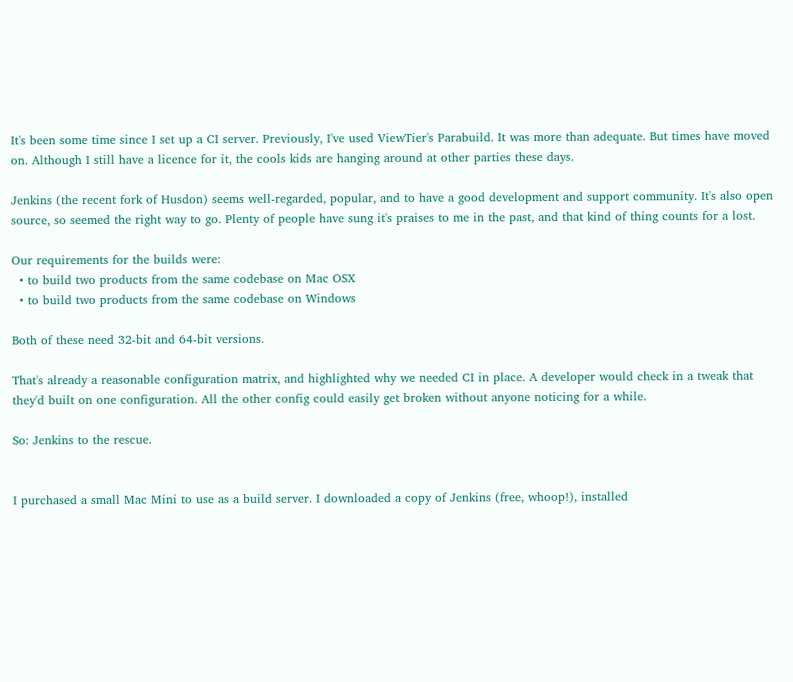It's been some time since I set up a CI server. Previously, I've used ViewTier's Parabuild. It was more than adequate. But times have moved on. Although I still have a licence for it, the cools kids are hanging around at other parties these days.

Jenkins (the recent fork of Husdon) seems well-regarded, popular, and to have a good development and support community. It's also open source, so seemed the right way to go. Plenty of people have sung it's praises to me in the past, and that kind of thing counts for a lost.

Our requirements for the builds were:
  • to build two products from the same codebase on Mac OSX
  • to build two products from the same codebase on Windows

Both of these need 32-bit and 64-bit versions.

That's already a reasonable configuration matrix, and highlighted why we needed CI in place. A developer would check in a tweak that they'd built on one configuration. All the other config could easily get broken without anyone noticing for a while.

So: Jenkins to the rescue.


I purchased a small Mac Mini to use as a build server. I downloaded a copy of Jenkins (free, whoop!), installed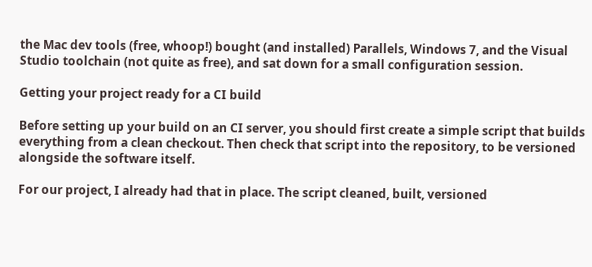the Mac dev tools (free, whoop!) bought (and installed) Parallels, Windows 7, and the Visual Studio toolchain (not quite as free), and sat down for a small configuration session.

Getting your project ready for a CI build

Before setting up your build on an CI server, you should first create a simple script that builds everything from a clean checkout. Then check that script into the repository, to be versioned alongside the software itself.

For our project, I already had that in place. The script cleaned, built, versioned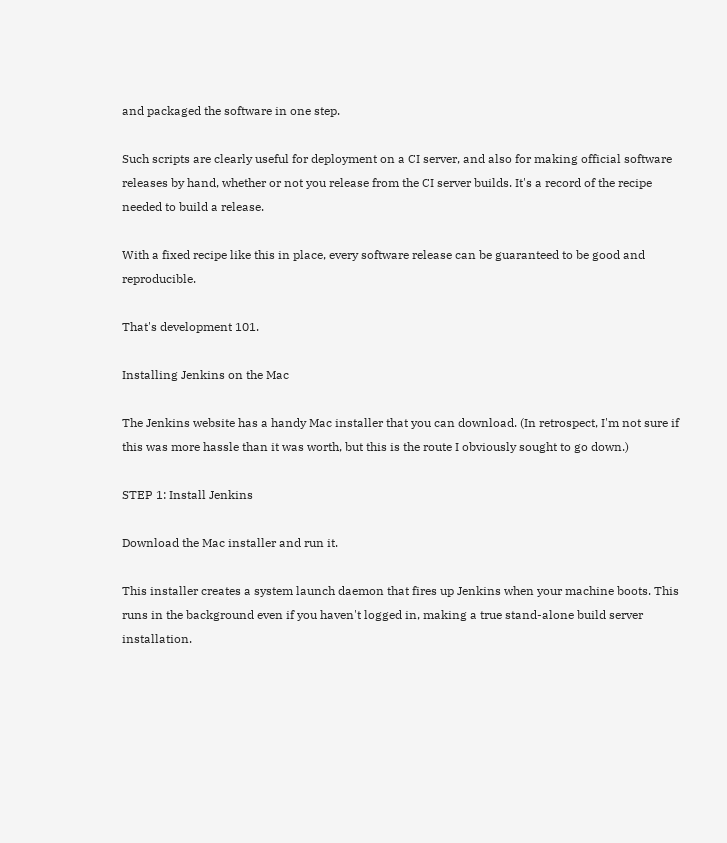and packaged the software in one step.

Such scripts are clearly useful for deployment on a CI server, and also for making official software releases by hand, whether or not you release from the CI server builds. It's a record of the recipe needed to build a release.

With a fixed recipe like this in place, every software release can be guaranteed to be good and reproducible.

That's development 101.

Installing Jenkins on the Mac

The Jenkins website has a handy Mac installer that you can download. (In retrospect, I'm not sure if this was more hassle than it was worth, but this is the route I obviously sought to go down.)

STEP 1: Install Jenkins

Download the Mac installer and run it.

This installer creates a system launch daemon that fires up Jenkins when your machine boots. This runs in the background even if you haven't logged in, making a true stand-alone build server installation.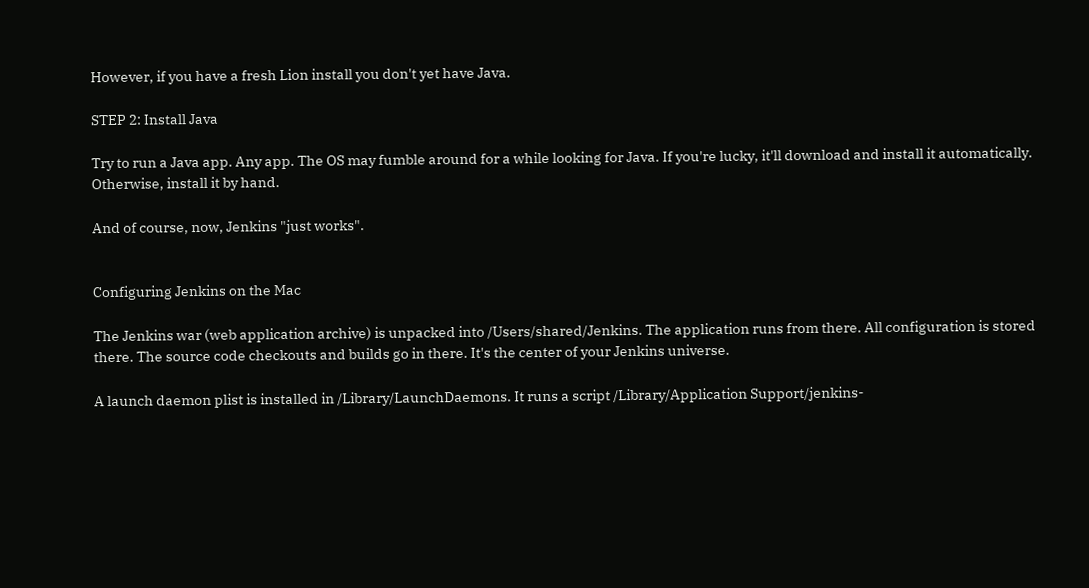However, if you have a fresh Lion install you don't yet have Java.

STEP 2: Install Java

Try to run a Java app. Any app. The OS may fumble around for a while looking for Java. If you're lucky, it'll download and install it automatically. Otherwise, install it by hand.

And of course, now, Jenkins "just works".


Configuring Jenkins on the Mac

The Jenkins war (web application archive) is unpacked into /Users/shared/Jenkins. The application runs from there. All configuration is stored there. The source code checkouts and builds go in there. It's the center of your Jenkins universe.

A launch daemon plist is installed in /Library/LaunchDaemons. It runs a script /Library/Application Support/jenkins-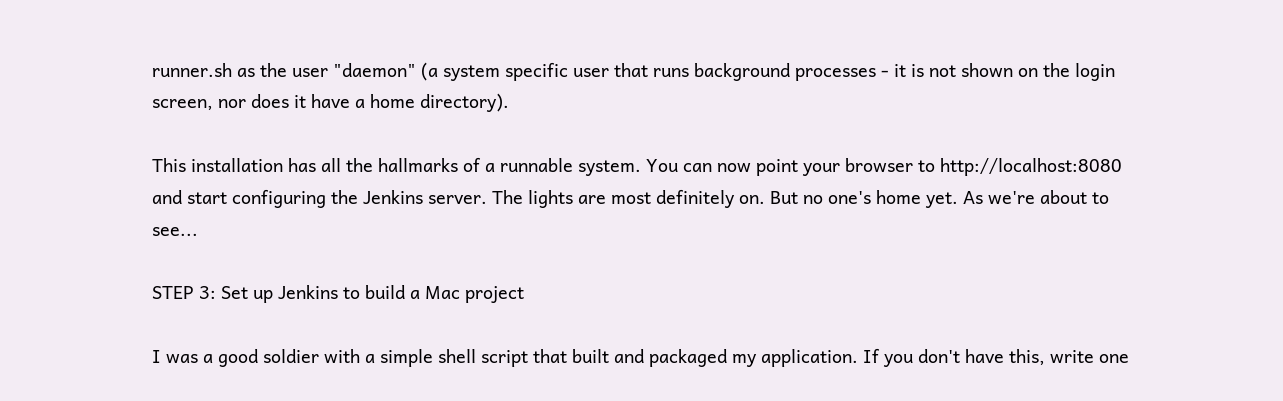runner.sh as the user "daemon" (a system specific user that runs background processes - it is not shown on the login screen, nor does it have a home directory).

This installation has all the hallmarks of a runnable system. You can now point your browser to http://localhost:8080 and start configuring the Jenkins server. The lights are most definitely on. But no one's home yet. As we're about to see...

STEP 3: Set up Jenkins to build a Mac project

I was a good soldier with a simple shell script that built and packaged my application. If you don't have this, write one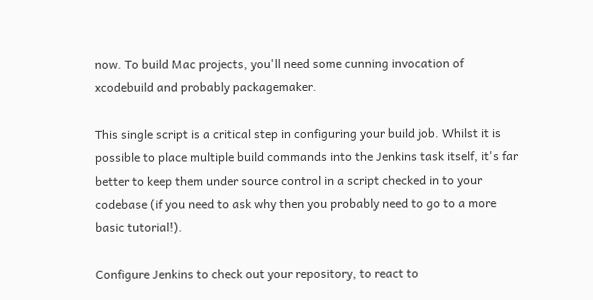now. To build Mac projects, you'll need some cunning invocation of xcodebuild and probably packagemaker.

This single script is a critical step in configuring your build job. Whilst it is possible to place multiple build commands into the Jenkins task itself, it's far better to keep them under source control in a script checked in to your codebase (if you need to ask why then you probably need to go to a more basic tutorial!).

Configure Jenkins to check out your repository, to react to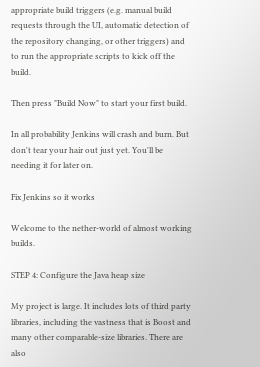appropriate build triggers (e.g. manual build requests through the UI, automatic detection of the repository changing, or other triggers) and to run the appropriate scripts to kick off the build.

Then press "Build Now" to start your first build.

In all probability Jenkins will crash and burn. But don't tear your hair out just yet. You'll be needing it for later on.

Fix Jenkins so it works

Welcome to the nether-world of almost working builds.

STEP 4: Configure the Java heap size

My project is large. It includes lots of third party libraries, including the vastness that is Boost and many other comparable-size libraries. There are also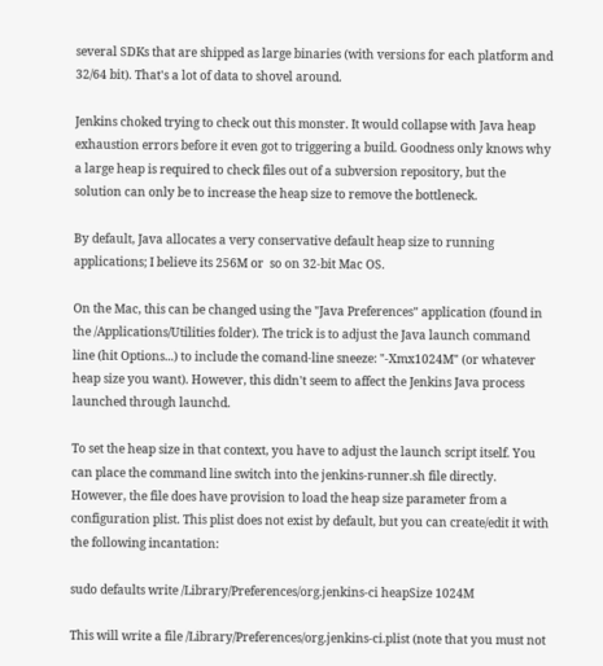several SDKs that are shipped as large binaries (with versions for each platform and 32/64 bit). That's a lot of data to shovel around.

Jenkins choked trying to check out this monster. It would collapse with Java heap exhaustion errors before it even got to triggering a build. Goodness only knows why a large heap is required to check files out of a subversion repository, but the solution can only be to increase the heap size to remove the bottleneck.

By default, Java allocates a very conservative default heap size to running applications; I believe its 256M or  so on 32-bit Mac OS.

On the Mac, this can be changed using the "Java Preferences" application (found in the /Applications/Utilities folder). The trick is to adjust the Java launch command line (hit Options...) to include the comand-line sneeze: "-Xmx1024M" (or whatever heap size you want). However, this didn't seem to affect the Jenkins Java process launched through launchd.

To set the heap size in that context, you have to adjust the launch script itself. You can place the command line switch into the jenkins-runner.sh file directly. However, the file does have provision to load the heap size parameter from a configuration plist. This plist does not exist by default, but you can create/edit it with the following incantation:

sudo defaults write /Library/Preferences/org.jenkins-ci heapSize 1024M

This will write a file /Library/Preferences/org.jenkins-ci.plist (note that you must not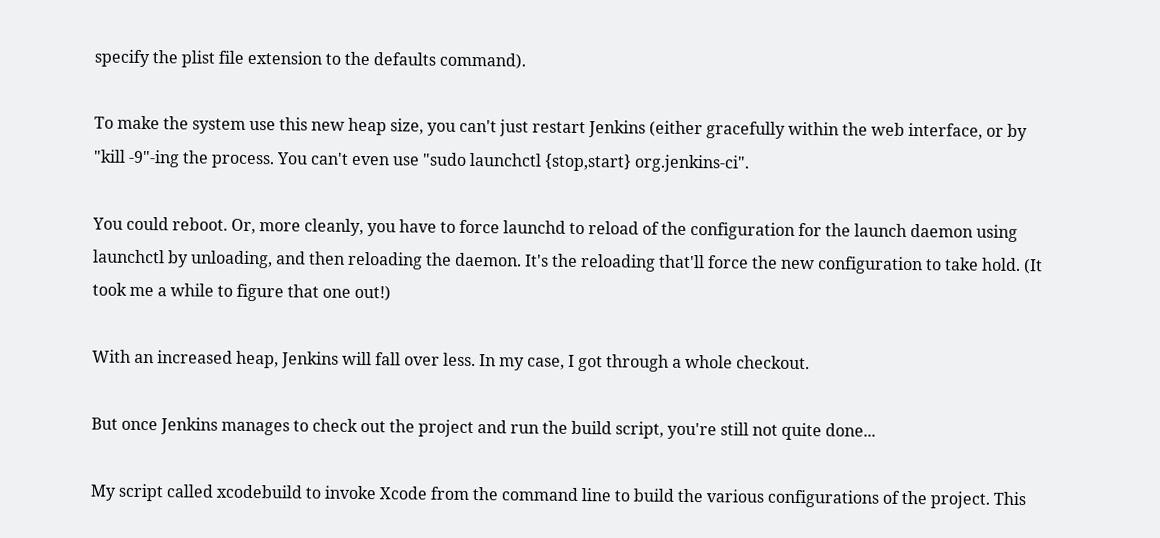specify the plist file extension to the defaults command).

To make the system use this new heap size, you can't just restart Jenkins (either gracefully within the web interface, or by "kill -9"-ing the process. You can't even use "sudo launchctl {stop,start} org.jenkins-ci".

You could reboot. Or, more cleanly, you have to force launchd to reload of the configuration for the launch daemon using launchctl by unloading, and then reloading the daemon. It's the reloading that'll force the new configuration to take hold. (It took me a while to figure that one out!)

With an increased heap, Jenkins will fall over less. In my case, I got through a whole checkout.

But once Jenkins manages to check out the project and run the build script, you're still not quite done...

My script called xcodebuild to invoke Xcode from the command line to build the various configurations of the project. This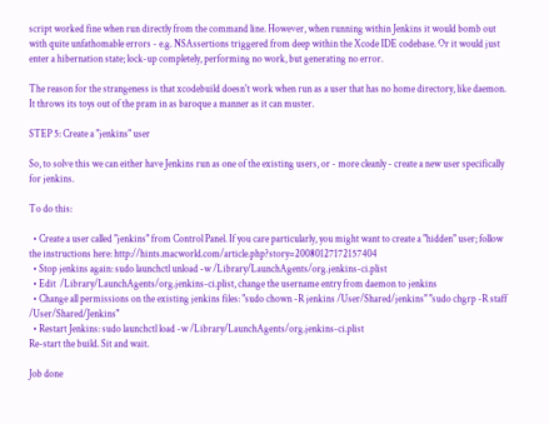script worked fine when run directly from the command line. However, when running within Jenkins it would bomb out with quite unfathomable errors - e.g. NSAssertions triggered from deep within the Xcode IDE codebase. Or it would just enter a hibernation state; lock-up completely, performing no work, but generating no error.

The reason for the strangeness is that xcodebuild doesn't work when run as a user that has no home directory, like daemon. It throws its toys out of the pram in as baroque a manner as it can muster.

STEP 5: Create a "jenkins" user

So, to solve this we can either have Jenkins run as one of the existing users, or - more cleanly - create a new user specifically for jenkins.

To do this:

  • Create a user called "jenkins" from Control Panel. If you care particularly, you might want to create a "hidden" user; follow the instructions here: http://hints.macworld.com/article.php?story=20080127172157404
  • Stop jenkins again: sudo launchctl unload -w /Library/LaunchAgents/org.jenkins-ci.plist
  • Edit  /Library/LaunchAgents/org.jenkins-ci.plist, change the username entry from daemon to jenkins
  • Change all permissions on the existing jenkins files: "sudo chown -R jenkins /User/Shared/jenkins" "sudo chgrp -R staff /User/Shared/Jenkins"
  • Restart Jenkins: sudo launchctl load -w /Library/LaunchAgents/org.jenkins-ci.plist
Re-start the build. Sit and wait.

Job done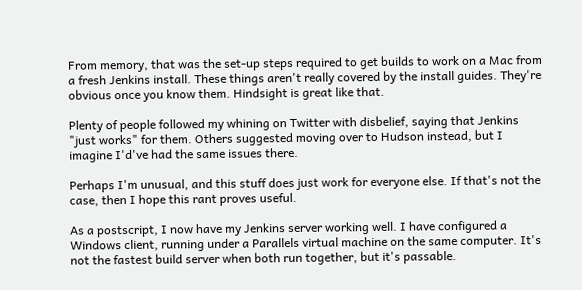From memory, that was the set-up steps required to get builds to work on a Mac from a fresh Jenkins install. These things aren't really covered by the install guides. They're obvious once you know them. Hindsight is great like that.

Plenty of people followed my whining on Twitter with disbelief, saying that Jenkins "just works" for them. Others suggested moving over to Hudson instead, but I imagine I'd've had the same issues there.

Perhaps I'm unusual, and this stuff does just work for everyone else. If that's not the case, then I hope this rant proves useful.

As a postscript, I now have my Jenkins server working well. I have configured a Windows client, running under a Parallels virtual machine on the same computer. It's not the fastest build server when both run together, but it's passable.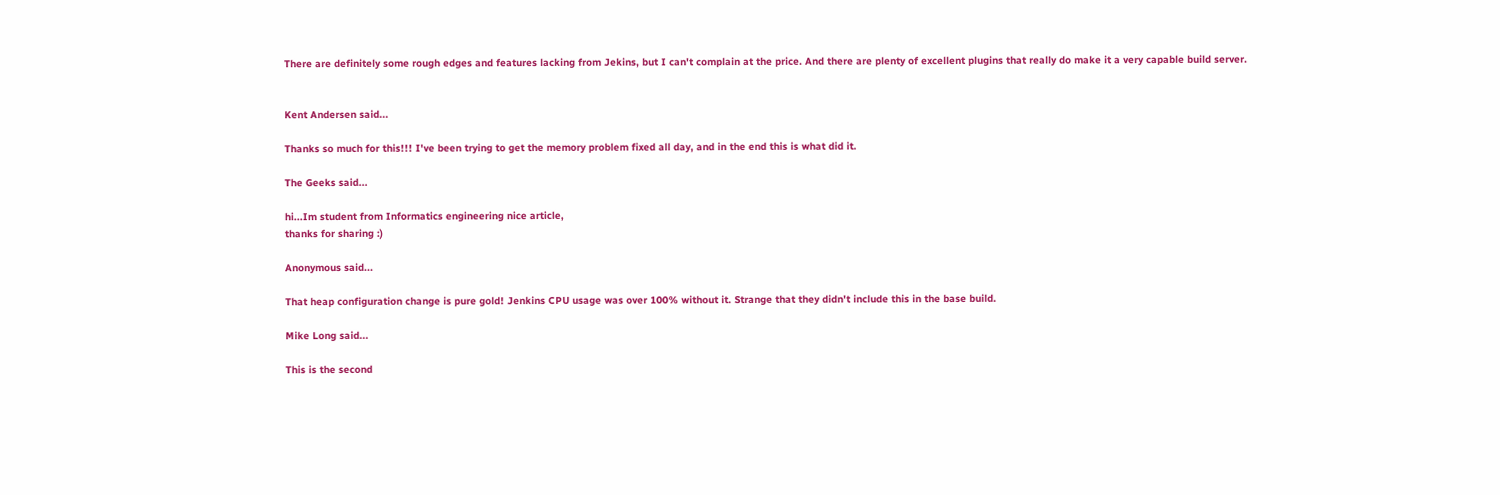There are definitely some rough edges and features lacking from Jekins, but I can't complain at the price. And there are plenty of excellent plugins that really do make it a very capable build server.


Kent Andersen said...

Thanks so much for this!!! I've been trying to get the memory problem fixed all day, and in the end this is what did it.

The Geeks said...

hi...Im student from Informatics engineering nice article,
thanks for sharing :)

Anonymous said...

That heap configuration change is pure gold! Jenkins CPU usage was over 100% without it. Strange that they didn't include this in the base build.

Mike Long said...

This is the second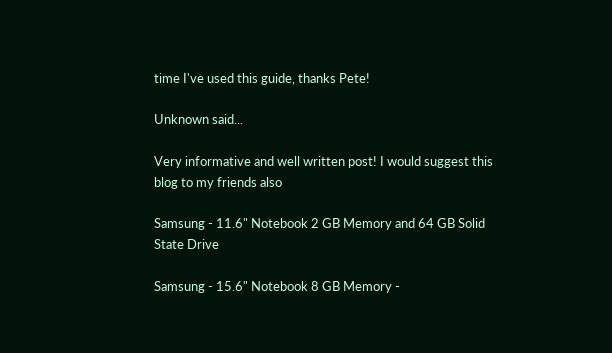time I've used this guide, thanks Pete!

Unknown said...

Very informative and well written post! I would suggest this blog to my friends also

Samsung - 11.6" Notebook 2 GB Memory and 64 GB Solid State Drive

Samsung - 15.6" Notebook 8 GB Memory -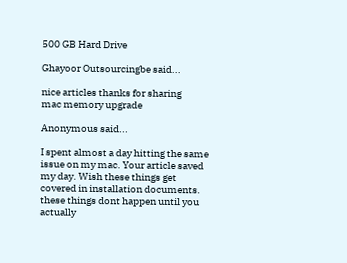500 GB Hard Drive

Ghayoor Outsourcingbe said...

nice articles thanks for sharing
mac memory upgrade

Anonymous said...

I spent almost a day hitting the same issue on my mac. Your article saved my day. Wish these things get covered in installation documents. these things dont happen until you actually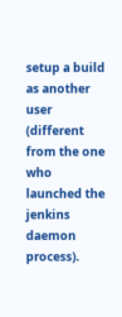setup a build as another user (different from the one who launched the jenkins daemon process).